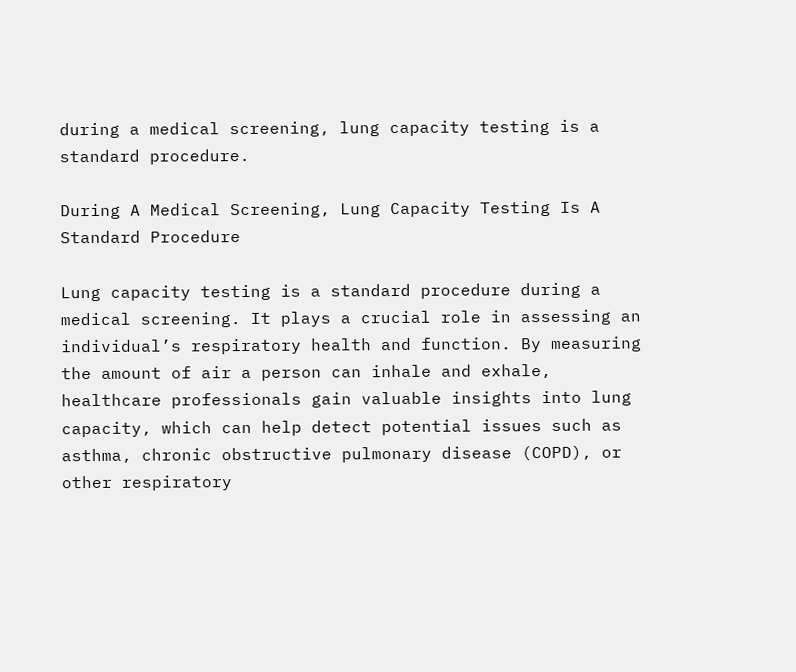during a medical screening, lung capacity testing is a standard procedure.

During A Medical Screening, Lung Capacity Testing Is A Standard Procedure

Lung capacity testing is a standard procedure during a medical screening. It plays a crucial role in assessing an individual’s respiratory health and function. By measuring the amount of air a person can inhale and exhale, healthcare professionals gain valuable insights into lung capacity, which can help detect potential issues such as asthma, chronic obstructive pulmonary disease (COPD), or other respiratory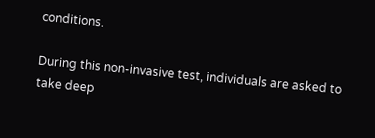conditions.

During this non-invasive test, individuals are asked to take deep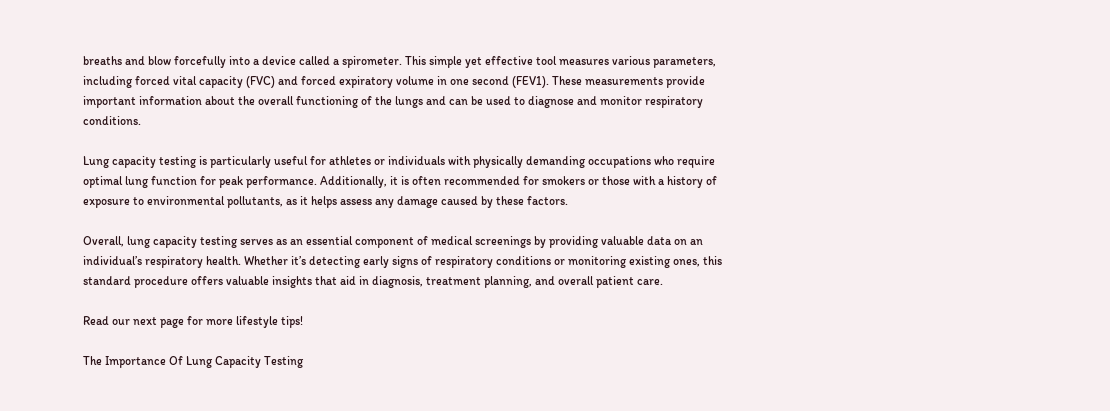breaths and blow forcefully into a device called a spirometer. This simple yet effective tool measures various parameters, including forced vital capacity (FVC) and forced expiratory volume in one second (FEV1). These measurements provide important information about the overall functioning of the lungs and can be used to diagnose and monitor respiratory conditions.

Lung capacity testing is particularly useful for athletes or individuals with physically demanding occupations who require optimal lung function for peak performance. Additionally, it is often recommended for smokers or those with a history of exposure to environmental pollutants, as it helps assess any damage caused by these factors.

Overall, lung capacity testing serves as an essential component of medical screenings by providing valuable data on an individual’s respiratory health. Whether it’s detecting early signs of respiratory conditions or monitoring existing ones, this standard procedure offers valuable insights that aid in diagnosis, treatment planning, and overall patient care.

Read our next page for more lifestyle tips!

The Importance Of Lung Capacity Testing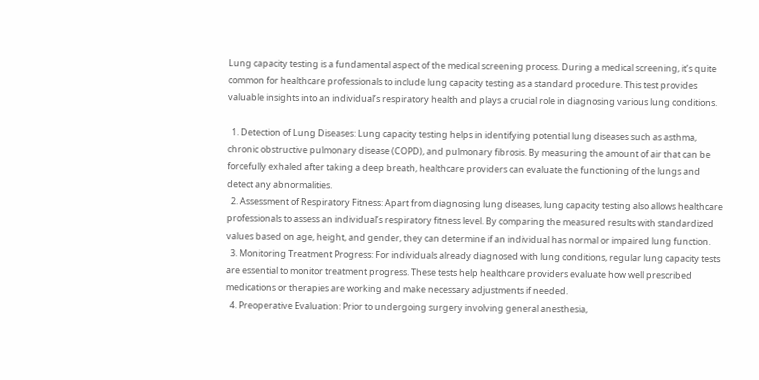Lung capacity testing is a fundamental aspect of the medical screening process. During a medical screening, it’s quite common for healthcare professionals to include lung capacity testing as a standard procedure. This test provides valuable insights into an individual’s respiratory health and plays a crucial role in diagnosing various lung conditions.

  1. Detection of Lung Diseases: Lung capacity testing helps in identifying potential lung diseases such as asthma, chronic obstructive pulmonary disease (COPD), and pulmonary fibrosis. By measuring the amount of air that can be forcefully exhaled after taking a deep breath, healthcare providers can evaluate the functioning of the lungs and detect any abnormalities.
  2. Assessment of Respiratory Fitness: Apart from diagnosing lung diseases, lung capacity testing also allows healthcare professionals to assess an individual’s respiratory fitness level. By comparing the measured results with standardized values based on age, height, and gender, they can determine if an individual has normal or impaired lung function.
  3. Monitoring Treatment Progress: For individuals already diagnosed with lung conditions, regular lung capacity tests are essential to monitor treatment progress. These tests help healthcare providers evaluate how well prescribed medications or therapies are working and make necessary adjustments if needed.
  4. Preoperative Evaluation: Prior to undergoing surgery involving general anesthesia,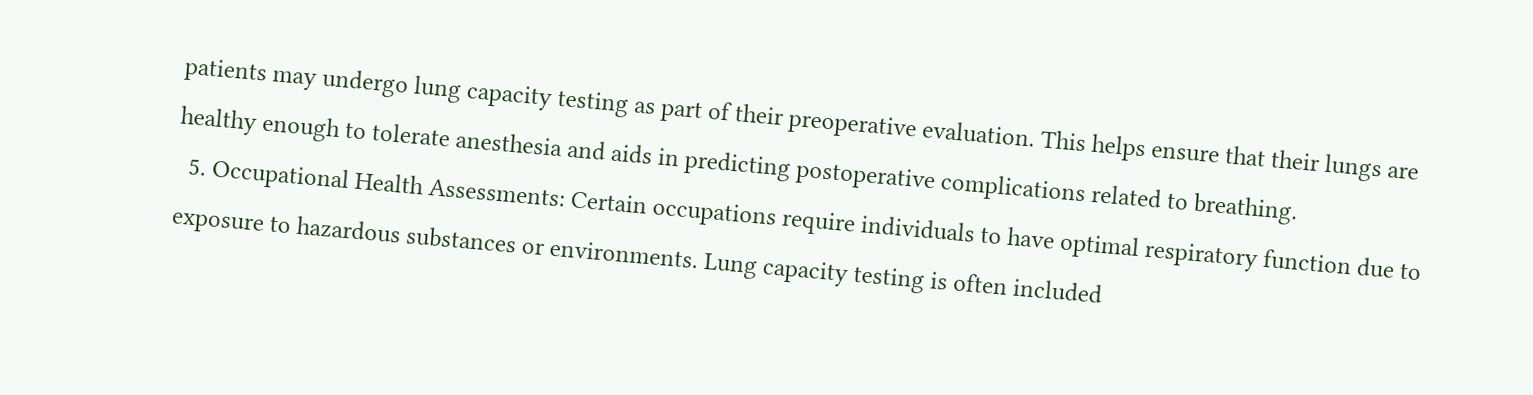patients may undergo lung capacity testing as part of their preoperative evaluation. This helps ensure that their lungs are healthy enough to tolerate anesthesia and aids in predicting postoperative complications related to breathing.
  5. Occupational Health Assessments: Certain occupations require individuals to have optimal respiratory function due to exposure to hazardous substances or environments. Lung capacity testing is often included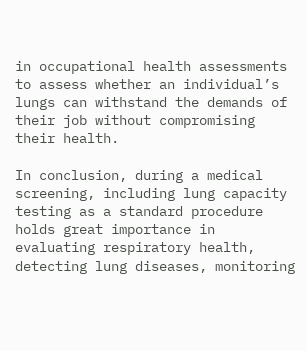in occupational health assessments to assess whether an individual’s lungs can withstand the demands of their job without compromising their health.

In conclusion, during a medical screening, including lung capacity testing as a standard procedure holds great importance in evaluating respiratory health, detecting lung diseases, monitoring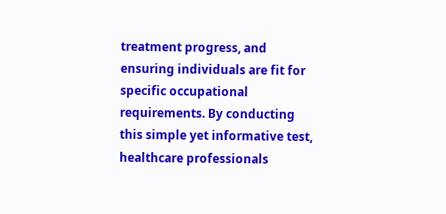treatment progress, and ensuring individuals are fit for specific occupational requirements. By conducting this simple yet informative test, healthcare professionals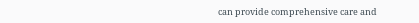can provide comprehensive care and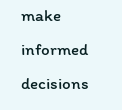make informed decisions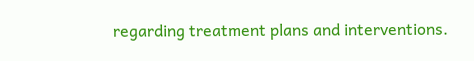regarding treatment plans and interventions.